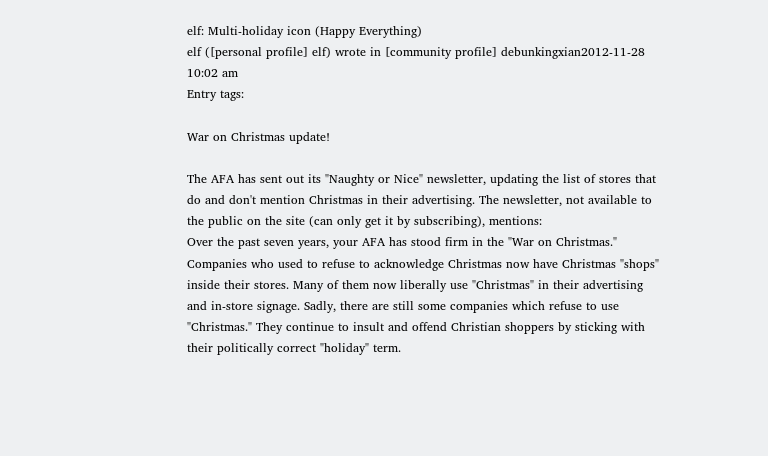elf: Multi-holiday icon (Happy Everything)
elf ([personal profile] elf) wrote in [community profile] debunkingxian2012-11-28 10:02 am
Entry tags:

War on Christmas update!

The AFA has sent out its "Naughty or Nice" newsletter, updating the list of stores that do and don't mention Christmas in their advertising. The newsletter, not available to the public on the site (can only get it by subscribing), mentions:
Over the past seven years, your AFA has stood firm in the "War on Christmas." Companies who used to refuse to acknowledge Christmas now have Christmas "shops" inside their stores. Many of them now liberally use "Christmas" in their advertising and in-store signage. Sadly, there are still some companies which refuse to use "Christmas." They continue to insult and offend Christian shoppers by sticking with their politically correct "holiday" term.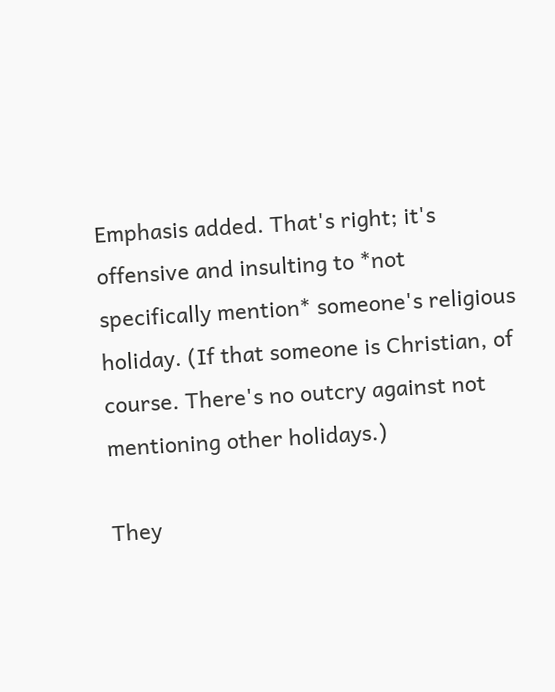Emphasis added. That's right; it's offensive and insulting to *not specifically mention* someone's religious holiday. (If that someone is Christian, of course. There's no outcry against not mentioning other holidays.)

They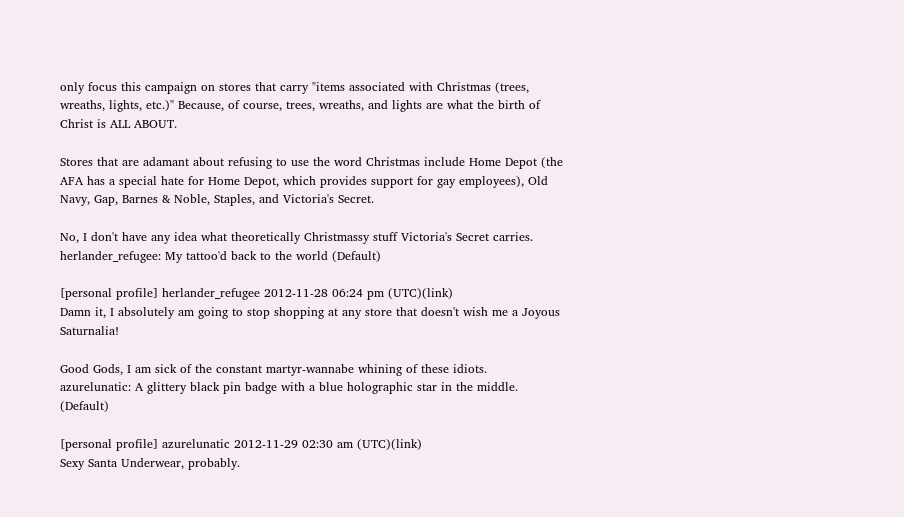only focus this campaign on stores that carry "items associated with Christmas (trees, wreaths, lights, etc.)" Because, of course, trees, wreaths, and lights are what the birth of Christ is ALL ABOUT.

Stores that are adamant about refusing to use the word Christmas include Home Depot (the AFA has a special hate for Home Depot, which provides support for gay employees), Old Navy, Gap, Barnes & Noble, Staples, and Victoria's Secret.

No, I don't have any idea what theoretically Christmassy stuff Victoria's Secret carries.
herlander_refugee: My tattoo'd back to the world (Default)

[personal profile] herlander_refugee 2012-11-28 06:24 pm (UTC)(link)
Damn it, I absolutely am going to stop shopping at any store that doesn't wish me a Joyous Saturnalia!

Good Gods, I am sick of the constant martyr-wannabe whining of these idiots.
azurelunatic: A glittery black pin badge with a blue holographic star in the middle. (Default)

[personal profile] azurelunatic 2012-11-29 02:30 am (UTC)(link)
Sexy Santa Underwear, probably.